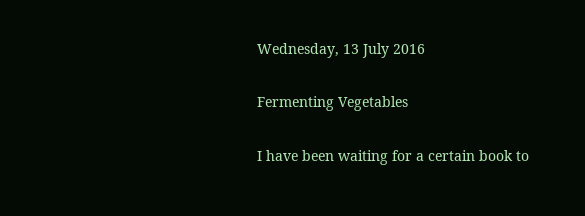Wednesday, 13 July 2016

Fermenting Vegetables

I have been waiting for a certain book to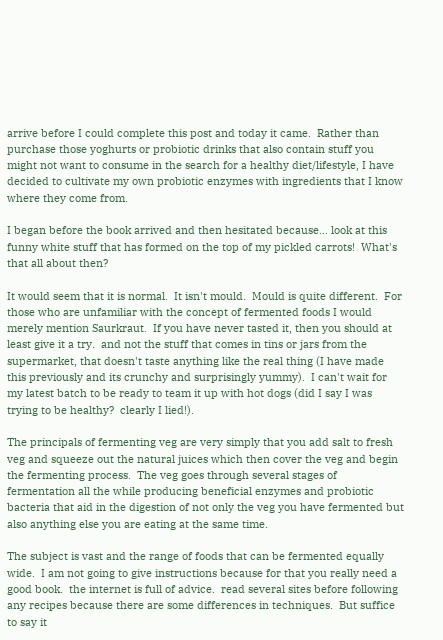arrive before I could complete this post and today it came.  Rather than purchase those yoghurts or probiotic drinks that also contain stuff you might not want to consume in the search for a healthy diet/lifestyle, I have decided to cultivate my own probiotic enzymes with ingredients that I know where they come from.

I began before the book arrived and then hesitated because... look at this funny white stuff that has formed on the top of my pickled carrots!  What's that all about then?

It would seem that it is normal.  It isn't mould.  Mould is quite different.  For those who are unfamiliar with the concept of fermented foods I would merely mention Saurkraut.  If you have never tasted it, then you should at least give it a try.  and not the stuff that comes in tins or jars from the supermarket, that doesn't taste anything like the real thing (I have made this previously and its crunchy and surprisingly yummy).  I can't wait for my latest batch to be ready to team it up with hot dogs (did I say I was trying to be healthy?  clearly I lied!).

The principals of fermenting veg are very simply that you add salt to fresh veg and squeeze out the natural juices which then cover the veg and begin the fermenting process.  The veg goes through several stages of fermentation all the while producing beneficial enzymes and probiotic bacteria that aid in the digestion of not only the veg you have fermented but also anything else you are eating at the same time.

The subject is vast and the range of foods that can be fermented equally wide.  I am not going to give instructions because for that you really need a good book.  the internet is full of advice.  read several sites before following any recipes because there are some differences in techniques.  But suffice to say it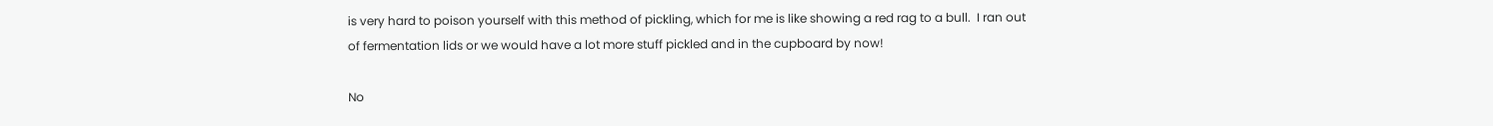is very hard to poison yourself with this method of pickling, which for me is like showing a red rag to a bull.  I ran out of fermentation lids or we would have a lot more stuff pickled and in the cupboard by now!

No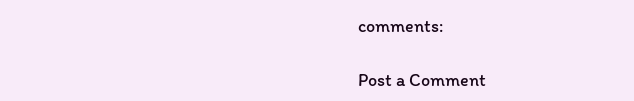comments:

Post a Comment